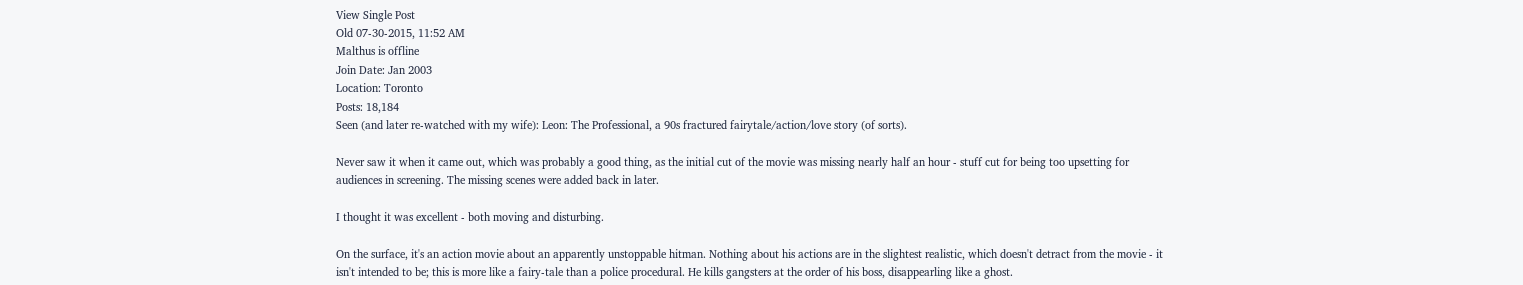View Single Post
Old 07-30-2015, 11:52 AM
Malthus is offline
Join Date: Jan 2003
Location: Toronto
Posts: 18,184
Seen (and later re-watched with my wife): Leon: The Professional, a 90s fractured fairytale/action/love story (of sorts).

Never saw it when it came out, which was probably a good thing, as the initial cut of the movie was missing nearly half an hour - stuff cut for being too upsetting for audiences in screening. The missing scenes were added back in later.

I thought it was excellent - both moving and disturbing.

On the surface, it's an action movie about an apparently unstoppable hitman. Nothing about his actions are in the slightest realistic, which doesn't detract from the movie - it isn't intended to be; this is more like a fairy-tale than a police procedural. He kills gangsters at the order of his boss, disappearling like a ghost.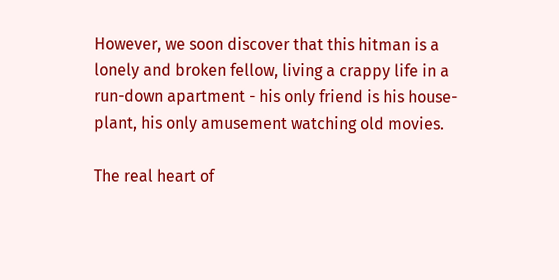However, we soon discover that this hitman is a lonely and broken fellow, living a crappy life in a run-down apartment - his only friend is his house-plant, his only amusement watching old movies.

The real heart of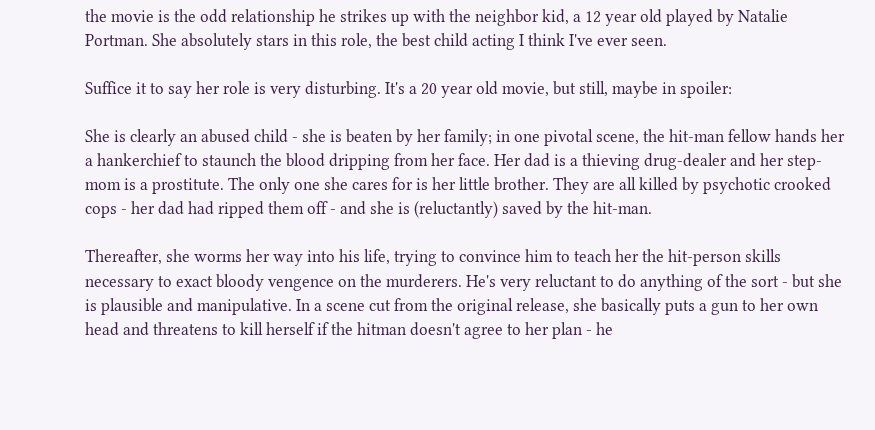the movie is the odd relationship he strikes up with the neighbor kid, a 12 year old played by Natalie Portman. She absolutely stars in this role, the best child acting I think I've ever seen.

Suffice it to say her role is very disturbing. It's a 20 year old movie, but still, maybe in spoiler:

She is clearly an abused child - she is beaten by her family; in one pivotal scene, the hit-man fellow hands her a hankerchief to staunch the blood dripping from her face. Her dad is a thieving drug-dealer and her step-mom is a prostitute. The only one she cares for is her little brother. They are all killed by psychotic crooked cops - her dad had ripped them off - and she is (reluctantly) saved by the hit-man.

Thereafter, she worms her way into his life, trying to convince him to teach her the hit-person skills necessary to exact bloody vengence on the murderers. He's very reluctant to do anything of the sort - but she is plausible and manipulative. In a scene cut from the original release, she basically puts a gun to her own head and threatens to kill herself if the hitman doesn't agree to her plan - he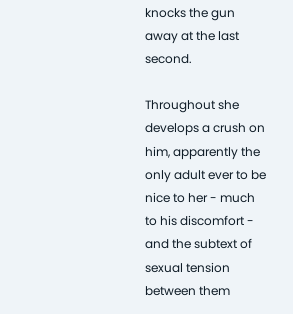knocks the gun away at the last second.

Throughout she develops a crush on him, apparently the only adult ever to be nice to her - much to his discomfort - and the subtext of sexual tension between them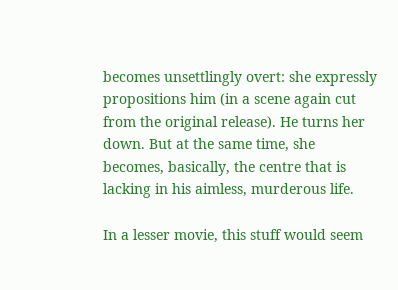becomes unsettlingly overt: she expressly propositions him (in a scene again cut from the original release). He turns her down. But at the same time, she becomes, basically, the centre that is lacking in his aimless, murderous life.

In a lesser movie, this stuff would seem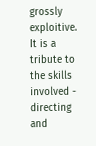grossly exploitive. It is a tribute to the skills involved - directing and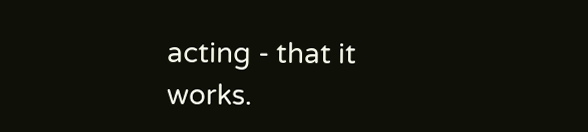acting - that it works.